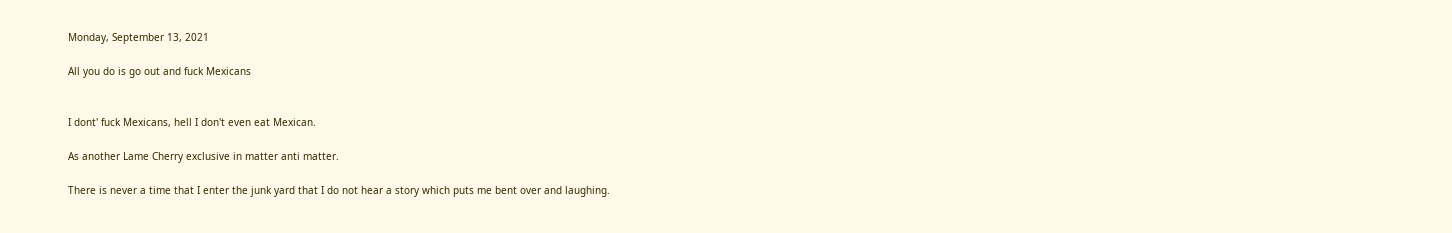Monday, September 13, 2021

All you do is go out and fuck Mexicans


I dont' fuck Mexicans, hell I don't even eat Mexican.

As another Lame Cherry exclusive in matter anti matter.

There is never a time that I enter the junk yard that I do not hear a story which puts me bent over and laughing.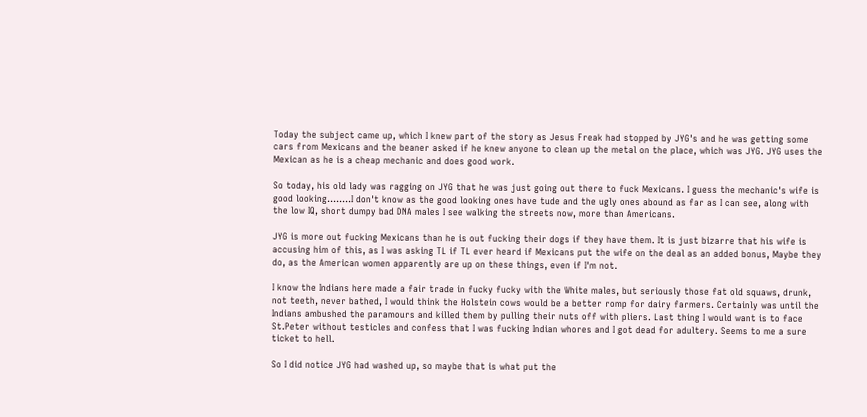Today the subject came up, which I knew part of the story as Jesus Freak had stopped by JYG's and he was getting some cars from Mexicans and the beaner asked if he knew anyone to clean up the metal on the place, which was JYG. JYG uses the Mexican as he is a cheap mechanic and does good work.

So today, his old lady was ragging on JYG that he was just going out there to fuck Mexicans. I guess the mechanic's wife is good looking........I don't know as the good looking ones have tude and the ugly ones abound as far as I can see, along with the low IQ, short dumpy bad DNA males I see walking the streets now, more than Americans.

JYG is more out fucking Mexicans than he is out fucking their dogs if they have them. It is just bizarre that his wife is accusing him of this, as I was asking TL if TL ever heard if Mexicans put the wife on the deal as an added bonus, Maybe they do, as the American women apparently are up on these things, even if I'm not.

I know the Indians here made a fair trade in fucky fucky with the White males, but seriously those fat old squaws, drunk, not teeth, never bathed, I would think the Holstein cows would be a better romp for dairy farmers. Certainly was until the Indians ambushed the paramours and killed them by pulling their nuts off with pliers. Last thing I would want is to face St.Peter without testicles and confess that I was fucking Indian whores and I got dead for adultery. Seems to me a sure ticket to hell.

So I did notice JYG had washed up, so maybe that is what put the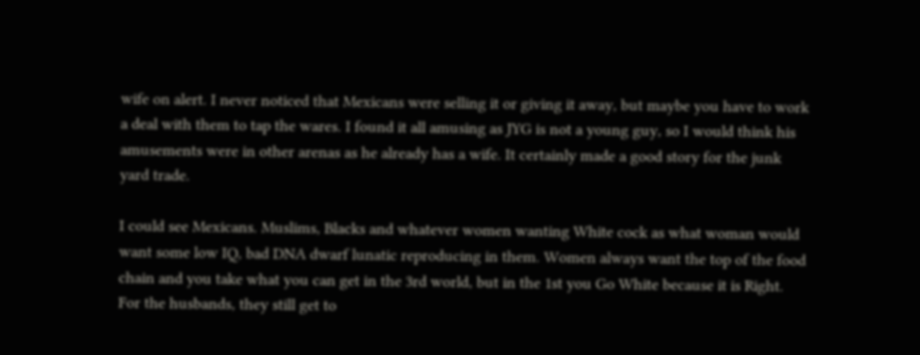wife on alert. I never noticed that Mexicans were selling it or giving it away, but maybe you have to work a deal with them to tap the wares. I found it all amusing as JYG is not a young guy, so I would think his amusements were in other arenas as he already has a wife. It certainly made a good story for the junk yard trade.

I could see Mexicans. Muslims, Blacks and whatever women wanting White cock as what woman would want some low IQ, bad DNA dwarf lunatic reproducing in them. Women always want the top of the food chain and you take what you can get in the 3rd world, but in the 1st you Go White because it is Right. For the husbands, they still get to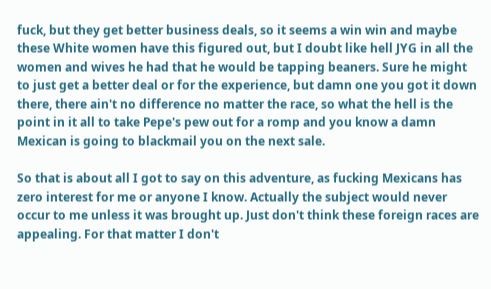fuck, but they get better business deals, so it seems a win win and maybe these White women have this figured out, but I doubt like hell JYG in all the women and wives he had that he would be tapping beaners. Sure he might to just get a better deal or for the experience, but damn one you got it down there, there ain't no difference no matter the race, so what the hell is the point in it all to take Pepe's pew out for a romp and you know a damn Mexican is going to blackmail you on the next sale.

So that is about all I got to say on this adventure, as fucking Mexicans has zero interest for me or anyone I know. Actually the subject would never occur to me unless it was brought up. Just don't think these foreign races are appealing. For that matter I don't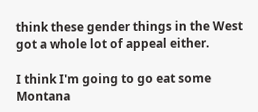think these gender things in the West got a whole lot of appeal either.

I think I'm going to go eat some Montana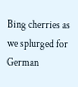Bing cherries as we splurged for German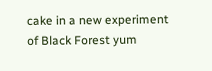cake in a new experiment of Black Forest yum